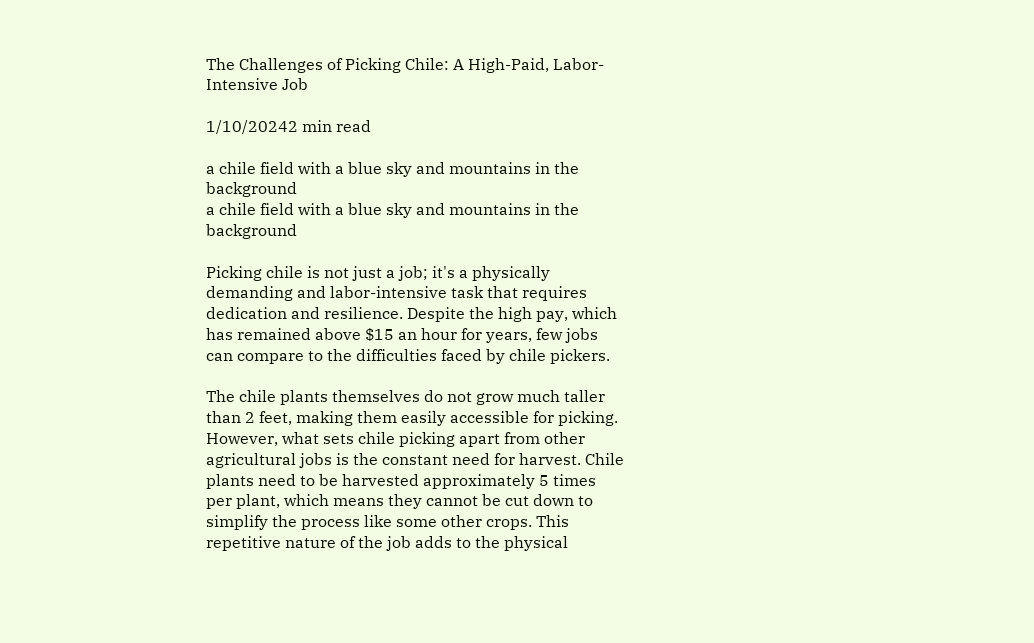The Challenges of Picking Chile: A High-Paid, Labor-Intensive Job

1/10/20242 min read

a chile field with a blue sky and mountains in the background
a chile field with a blue sky and mountains in the background

Picking chile is not just a job; it's a physically demanding and labor-intensive task that requires dedication and resilience. Despite the high pay, which has remained above $15 an hour for years, few jobs can compare to the difficulties faced by chile pickers.

The chile plants themselves do not grow much taller than 2 feet, making them easily accessible for picking. However, what sets chile picking apart from other agricultural jobs is the constant need for harvest. Chile plants need to be harvested approximately 5 times per plant, which means they cannot be cut down to simplify the process like some other crops. This repetitive nature of the job adds to the physical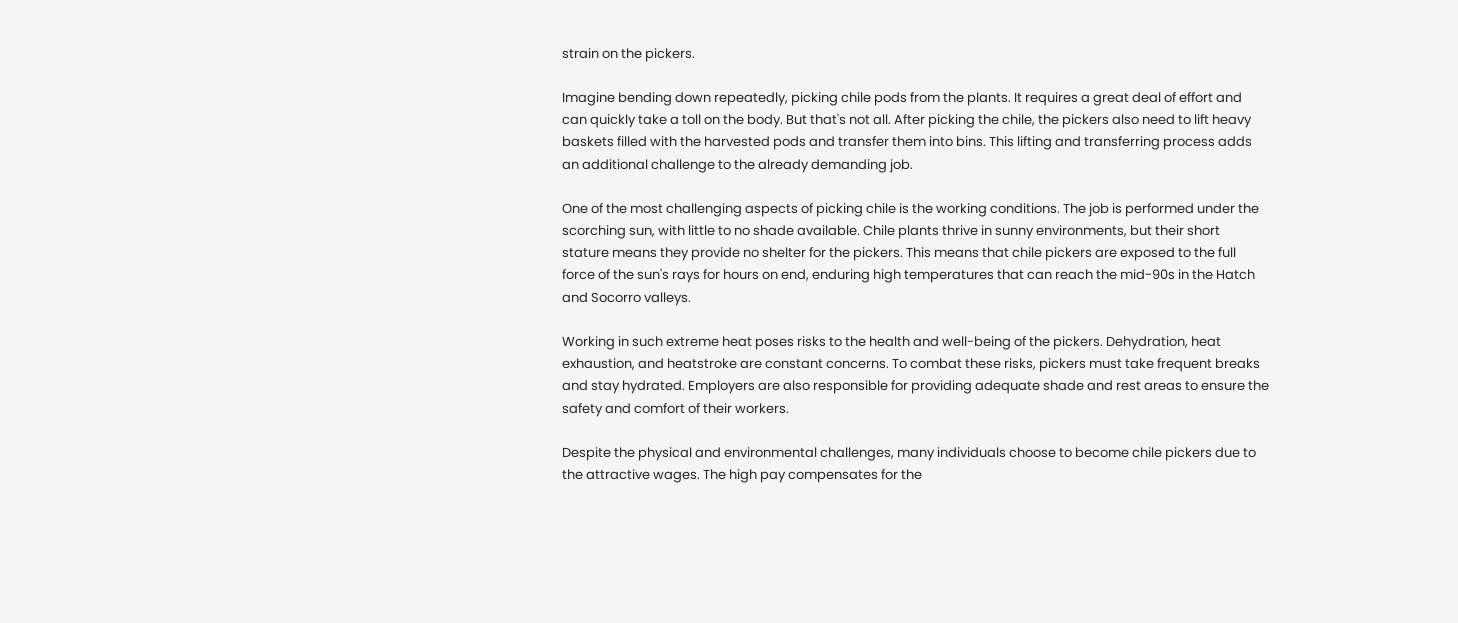strain on the pickers.

Imagine bending down repeatedly, picking chile pods from the plants. It requires a great deal of effort and can quickly take a toll on the body. But that's not all. After picking the chile, the pickers also need to lift heavy baskets filled with the harvested pods and transfer them into bins. This lifting and transferring process adds an additional challenge to the already demanding job.

One of the most challenging aspects of picking chile is the working conditions. The job is performed under the scorching sun, with little to no shade available. Chile plants thrive in sunny environments, but their short stature means they provide no shelter for the pickers. This means that chile pickers are exposed to the full force of the sun's rays for hours on end, enduring high temperatures that can reach the mid-90s in the Hatch and Socorro valleys.

Working in such extreme heat poses risks to the health and well-being of the pickers. Dehydration, heat exhaustion, and heatstroke are constant concerns. To combat these risks, pickers must take frequent breaks and stay hydrated. Employers are also responsible for providing adequate shade and rest areas to ensure the safety and comfort of their workers.

Despite the physical and environmental challenges, many individuals choose to become chile pickers due to the attractive wages. The high pay compensates for the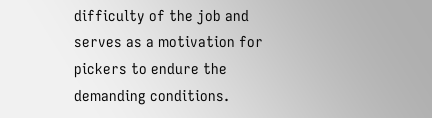difficulty of the job and serves as a motivation for pickers to endure the demanding conditions.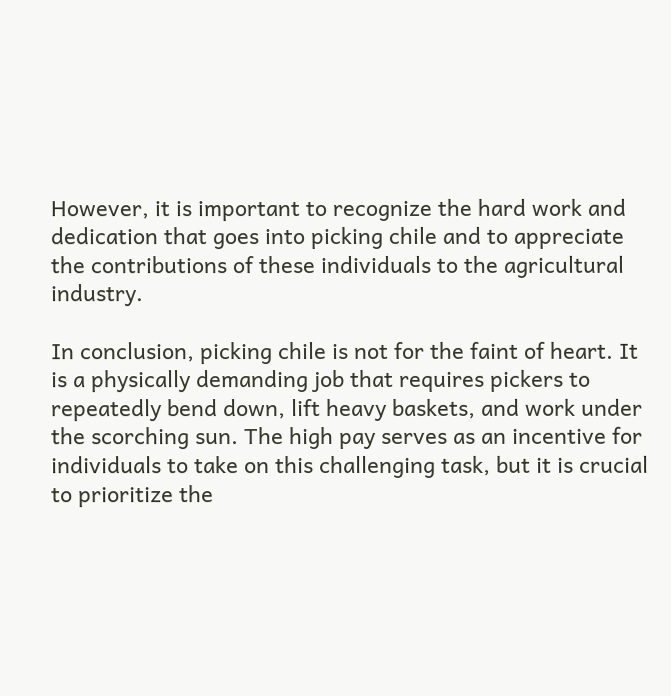However, it is important to recognize the hard work and dedication that goes into picking chile and to appreciate the contributions of these individuals to the agricultural industry.

In conclusion, picking chile is not for the faint of heart. It is a physically demanding job that requires pickers to repeatedly bend down, lift heavy baskets, and work under the scorching sun. The high pay serves as an incentive for individuals to take on this challenging task, but it is crucial to prioritize the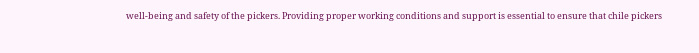well-being and safety of the pickers. Providing proper working conditions and support is essential to ensure that chile pickers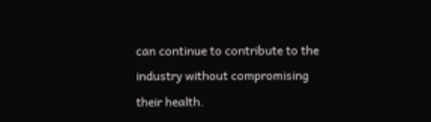can continue to contribute to the industry without compromising their health.